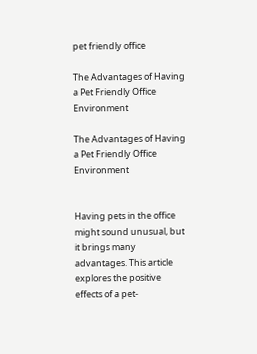pet friendly office

The Advantages of Having a Pet Friendly Office Environment

The Advantages of Having a Pet Friendly Office Environment


Having pets in the office might sound unusual, but it brings many advantages. This article explores the positive effects of a pet-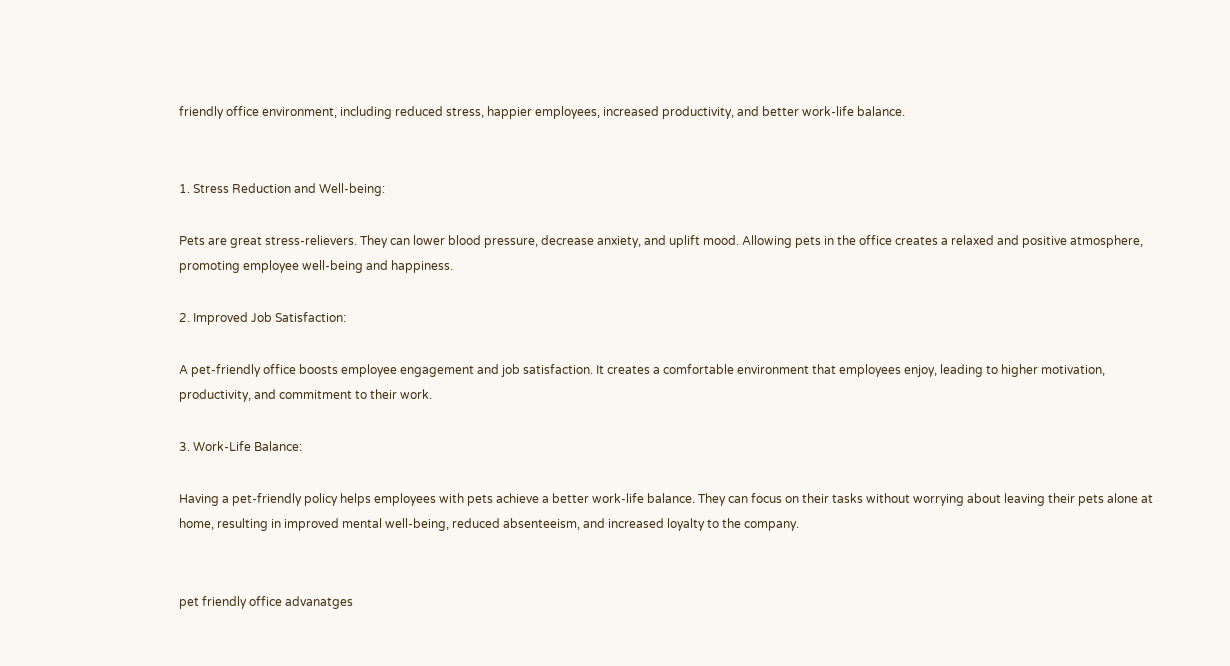friendly office environment, including reduced stress, happier employees, increased productivity, and better work-life balance.


1. Stress Reduction and Well-being:

Pets are great stress-relievers. They can lower blood pressure, decrease anxiety, and uplift mood. Allowing pets in the office creates a relaxed and positive atmosphere, promoting employee well-being and happiness.

2. Improved Job Satisfaction:

A pet-friendly office boosts employee engagement and job satisfaction. It creates a comfortable environment that employees enjoy, leading to higher motivation, productivity, and commitment to their work.

3. Work-Life Balance:

Having a pet-friendly policy helps employees with pets achieve a better work-life balance. They can focus on their tasks without worrying about leaving their pets alone at home, resulting in improved mental well-being, reduced absenteeism, and increased loyalty to the company.


pet friendly office advanatges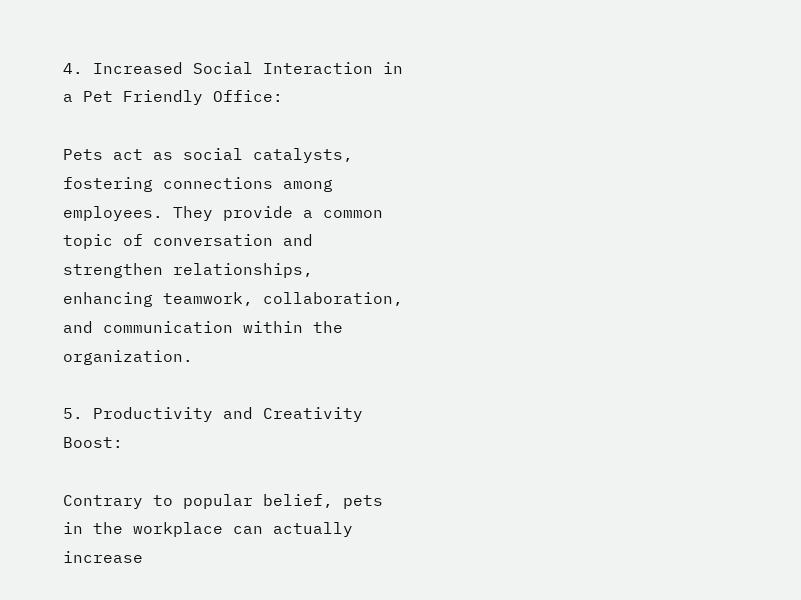4. Increased Social Interaction in a Pet Friendly Office:

Pets act as social catalysts, fostering connections among employees. They provide a common topic of conversation and strengthen relationships, enhancing teamwork, collaboration, and communication within the organization.

5. Productivity and Creativity Boost:

Contrary to popular belief, pets in the workplace can actually increase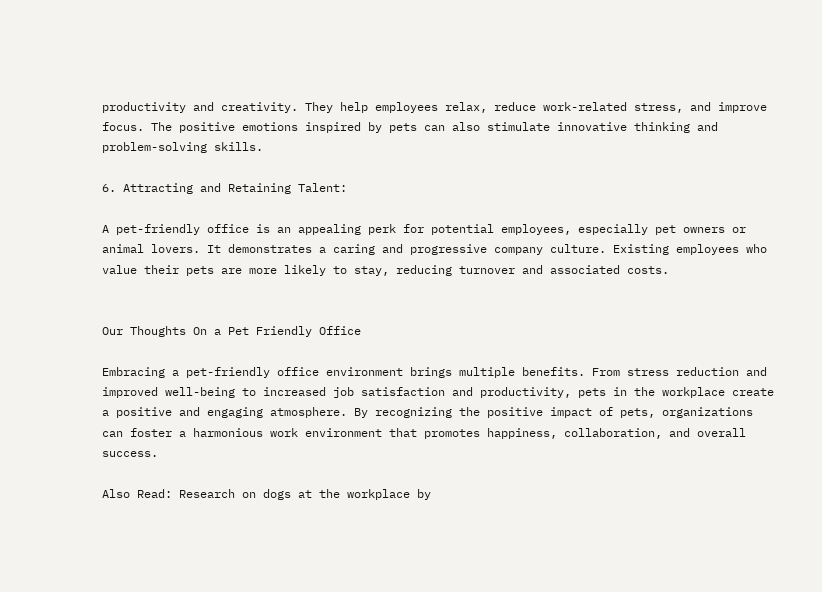productivity and creativity. They help employees relax, reduce work-related stress, and improve focus. The positive emotions inspired by pets can also stimulate innovative thinking and problem-solving skills.

6. Attracting and Retaining Talent:

A pet-friendly office is an appealing perk for potential employees, especially pet owners or animal lovers. It demonstrates a caring and progressive company culture. Existing employees who value their pets are more likely to stay, reducing turnover and associated costs.


Our Thoughts On a Pet Friendly Office

Embracing a pet-friendly office environment brings multiple benefits. From stress reduction and improved well-being to increased job satisfaction and productivity, pets in the workplace create a positive and engaging atmosphere. By recognizing the positive impact of pets, organizations can foster a harmonious work environment that promotes happiness, collaboration, and overall success.

Also Read: Research on dogs at the workplace by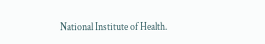National Institute of Health.